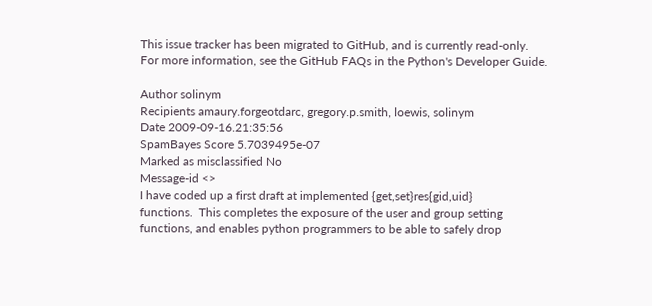This issue tracker has been migrated to GitHub, and is currently read-only.
For more information, see the GitHub FAQs in the Python's Developer Guide.

Author solinym
Recipients amaury.forgeotdarc, gregory.p.smith, loewis, solinym
Date 2009-09-16.21:35:56
SpamBayes Score 5.7039495e-07
Marked as misclassified No
Message-id <>
I have coded up a first draft at implemented {get,set}res{gid,uid}
functions.  This completes the exposure of the user and group setting
functions, and enables python programmers to be able to safely drop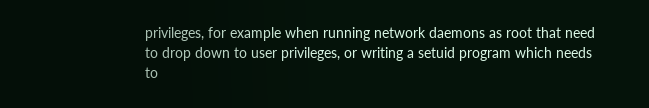privileges, for example when running network daemons as root that need
to drop down to user privileges, or writing a setuid program which needs
to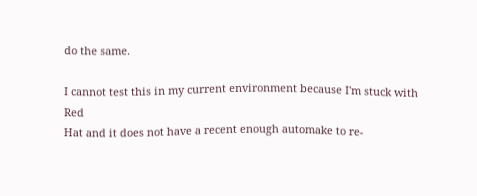do the same.

I cannot test this in my current environment because I'm stuck with Red
Hat and it does not have a recent enough automake to re-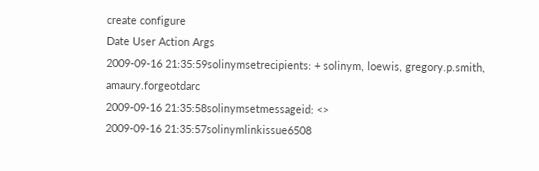create configure
Date User Action Args
2009-09-16 21:35:59solinymsetrecipients: + solinym, loewis, gregory.p.smith, amaury.forgeotdarc
2009-09-16 21:35:58solinymsetmessageid: <>
2009-09-16 21:35:57solinymlinkissue6508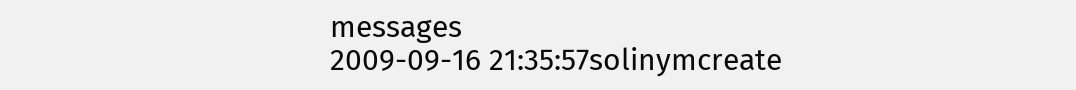messages
2009-09-16 21:35:57solinymcreate